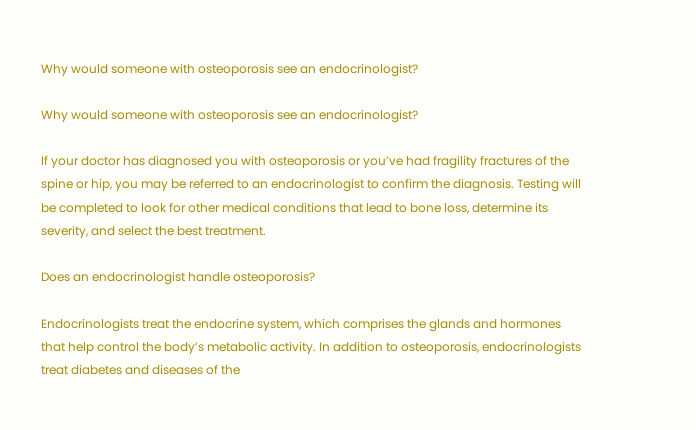Why would someone with osteoporosis see an endocrinologist?

Why would someone with osteoporosis see an endocrinologist?

If your doctor has diagnosed you with osteoporosis or you’ve had fragility fractures of the spine or hip, you may be referred to an endocrinologist to confirm the diagnosis. Testing will be completed to look for other medical conditions that lead to bone loss, determine its severity, and select the best treatment.

Does an endocrinologist handle osteoporosis?

Endocrinologists treat the endocrine system, which comprises the glands and hormones that help control the body’s metabolic activity. In addition to osteoporosis, endocrinologists treat diabetes and diseases of the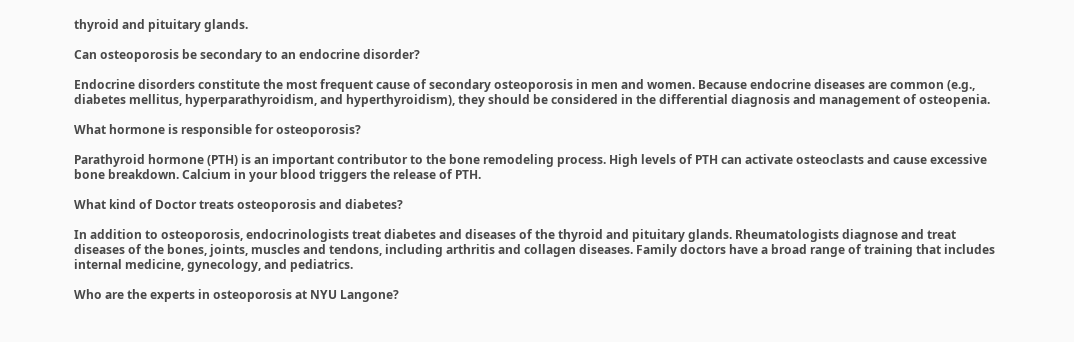thyroid and pituitary glands.

Can osteoporosis be secondary to an endocrine disorder?

Endocrine disorders constitute the most frequent cause of secondary osteoporosis in men and women. Because endocrine diseases are common (e.g., diabetes mellitus, hyperparathyroidism, and hyperthyroidism), they should be considered in the differential diagnosis and management of osteopenia.

What hormone is responsible for osteoporosis?

Parathyroid hormone (PTH) is an important contributor to the bone remodeling process. High levels of PTH can activate osteoclasts and cause excessive bone breakdown. Calcium in your blood triggers the release of PTH.

What kind of Doctor treats osteoporosis and diabetes?

In addition to osteoporosis, endocrinologists treat diabetes and diseases of the thyroid and pituitary glands. Rheumatologists diagnose and treat diseases of the bones, joints, muscles and tendons, including arthritis and collagen diseases. Family doctors have a broad range of training that includes internal medicine, gynecology, and pediatrics.

Who are the experts in osteoporosis at NYU Langone?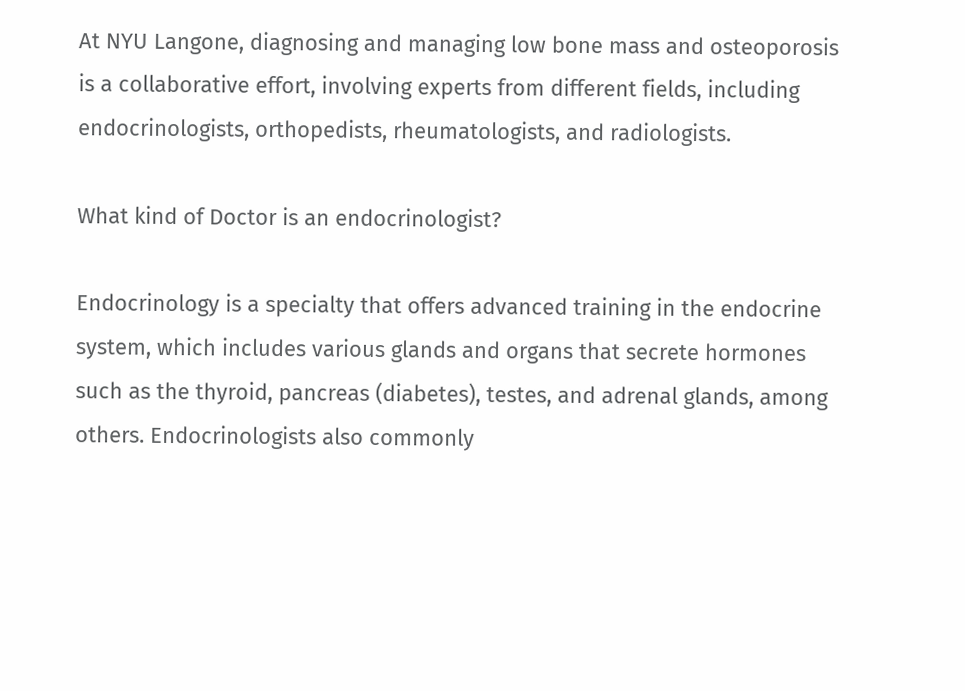At NYU Langone, diagnosing and managing low bone mass and osteoporosis is a collaborative effort, involving experts from different fields, including endocrinologists, orthopedists, rheumatologists, and radiologists.

What kind of Doctor is an endocrinologist?

Endocrinology is a specialty that offers advanced training in the endocrine system, which includes various glands and organs that secrete hormones such as the thyroid, pancreas (diabetes), testes, and adrenal glands, among others. Endocrinologists also commonly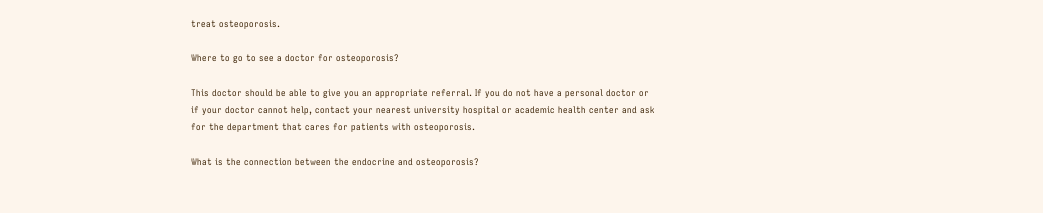treat osteoporosis.

Where to go to see a doctor for osteoporosis?

This doctor should be able to give you an appropriate referral. If you do not have a personal doctor or if your doctor cannot help, contact your nearest university hospital or academic health center and ask for the department that cares for patients with osteoporosis.

What is the connection between the endocrine and osteoporosis?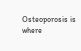Osteoporosis is where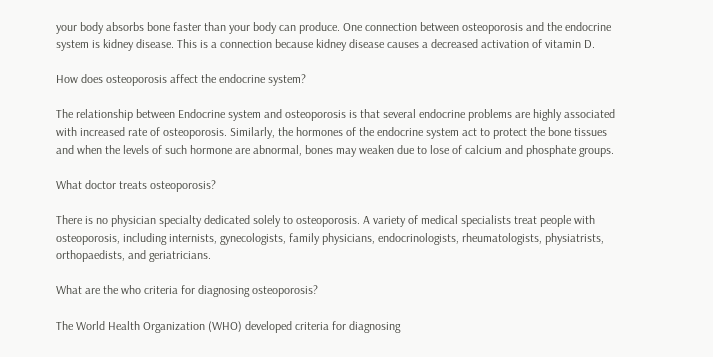your body absorbs bone faster than your body can produce. One connection between osteoporosis and the endocrine system is kidney disease. This is a connection because kidney disease causes a decreased activation of vitamin D.

How does osteoporosis affect the endocrine system?

The relationship between Endocrine system and osteoporosis is that several endocrine problems are highly associated with increased rate of osteoporosis. Similarly, the hormones of the endocrine system act to protect the bone tissues and when the levels of such hormone are abnormal, bones may weaken due to lose of calcium and phosphate groups.

What doctor treats osteoporosis?

There is no physician specialty dedicated solely to osteoporosis. A variety of medical specialists treat people with osteoporosis, including internists, gynecologists, family physicians, endocrinologists, rheumatologists, physiatrists, orthopaedists, and geriatricians.

What are the who criteria for diagnosing osteoporosis?

The World Health Organization (WHO) developed criteria for diagnosing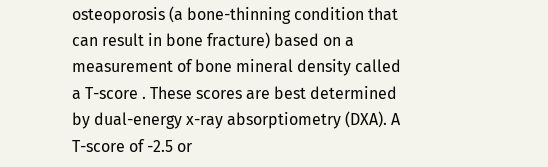osteoporosis (a bone-thinning condition that can result in bone fracture) based on a measurement of bone mineral density called a T-score . These scores are best determined by dual-energy x-ray absorptiometry (DXA). A T-score of -2.5 or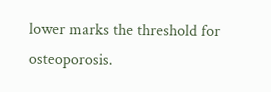lower marks the threshold for osteoporosis.